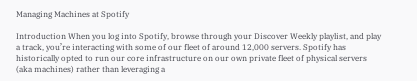Managing Machines at Spotify

Introduction When you log into Spotify, browse through your Discover Weekly playlist, and play a track, you’re interacting with some of our fleet of around 12,000 servers. Spotify has historically opted to run our core infrastructure on our own private fleet of physical servers (aka machines) rather than leveraging a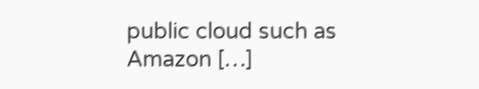public cloud such as Amazon […]